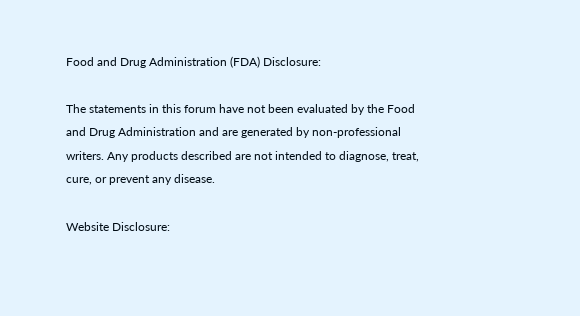Food and Drug Administration (FDA) Disclosure:

The statements in this forum have not been evaluated by the Food and Drug Administration and are generated by non-professional writers. Any products described are not intended to diagnose, treat, cure, or prevent any disease.

Website Disclosure: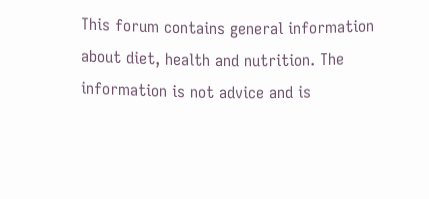This forum contains general information about diet, health and nutrition. The information is not advice and is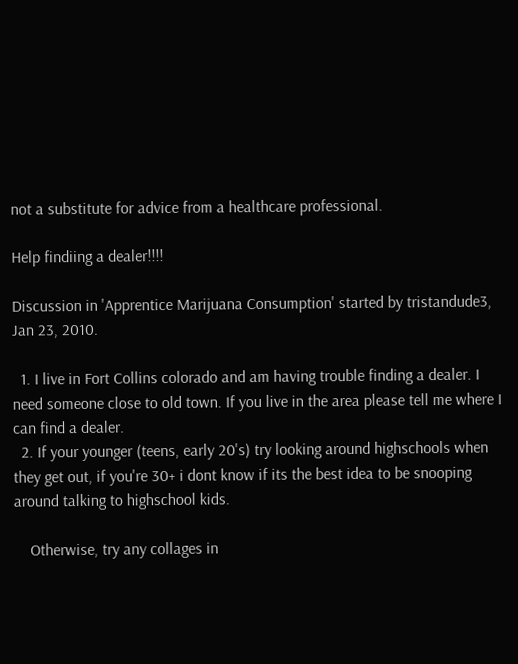not a substitute for advice from a healthcare professional.

Help findiing a dealer!!!!

Discussion in 'Apprentice Marijuana Consumption' started by tristandude3, Jan 23, 2010.

  1. I live in Fort Collins colorado and am having trouble finding a dealer. I need someone close to old town. If you live in the area please tell me where I can find a dealer.
  2. If your younger (teens, early 20's) try looking around highschools when they get out, if you're 30+ i dont know if its the best idea to be snooping around talking to highschool kids.

    Otherwise, try any collages in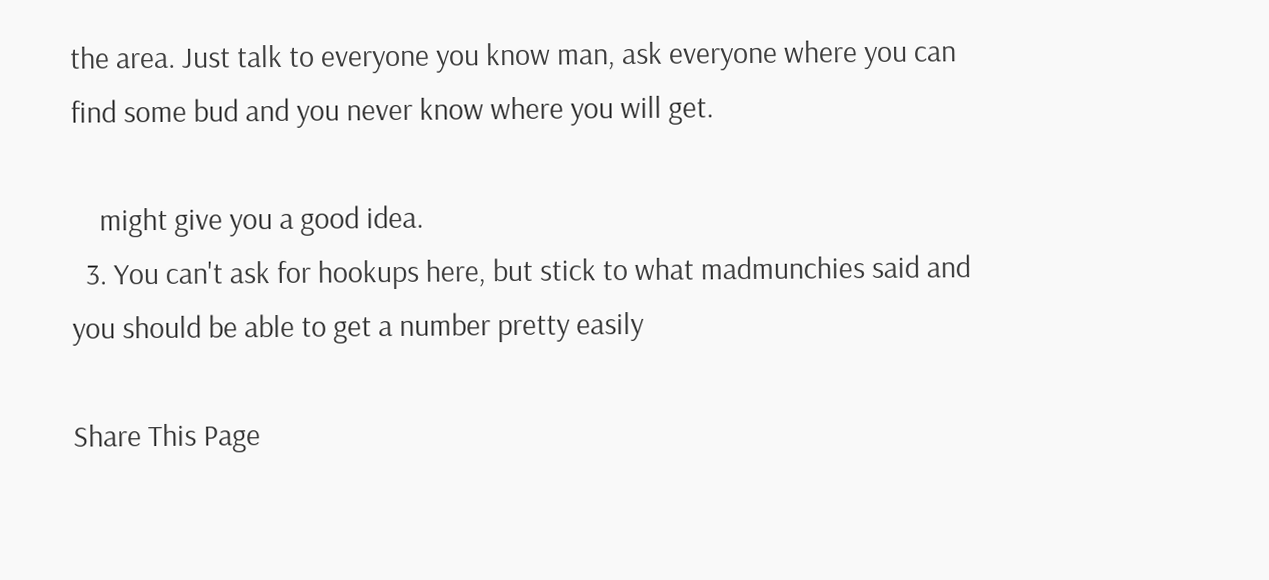the area. Just talk to everyone you know man, ask everyone where you can find some bud and you never know where you will get.

    might give you a good idea.
  3. You can't ask for hookups here, but stick to what madmunchies said and you should be able to get a number pretty easily

Share This Page